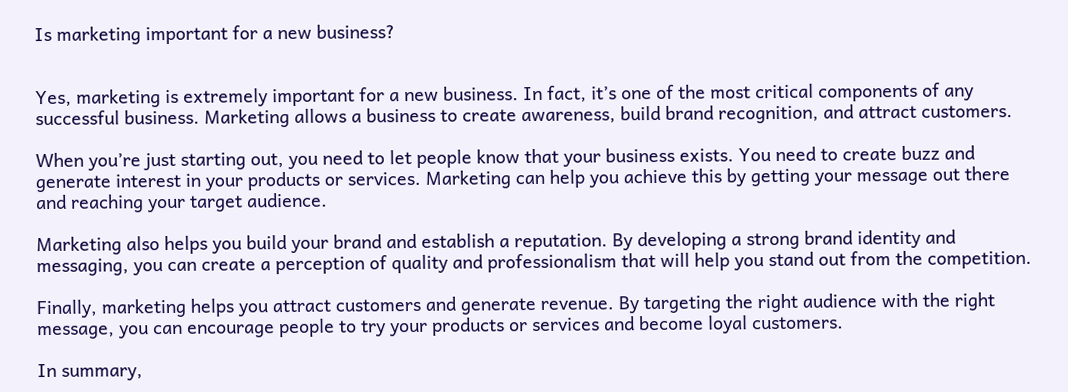Is marketing important for a new business?


Yes, marketing is extremely important for a new business. In fact, it’s one of the most critical components of any successful business. Marketing allows a business to create awareness, build brand recognition, and attract customers.

When you’re just starting out, you need to let people know that your business exists. You need to create buzz and generate interest in your products or services. Marketing can help you achieve this by getting your message out there and reaching your target audience.

Marketing also helps you build your brand and establish a reputation. By developing a strong brand identity and messaging, you can create a perception of quality and professionalism that will help you stand out from the competition.

Finally, marketing helps you attract customers and generate revenue. By targeting the right audience with the right message, you can encourage people to try your products or services and become loyal customers.

In summary,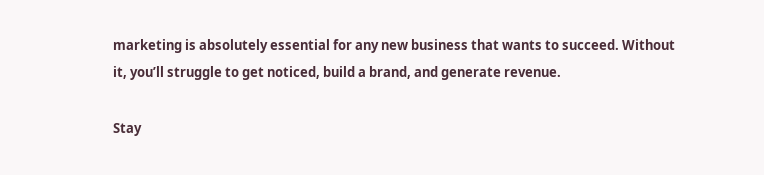marketing is absolutely essential for any new business that wants to succeed. Without it, you’ll struggle to get noticed, build a brand, and generate revenue.

Stay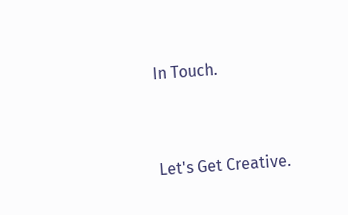In Touch.


Let's Get Creative.